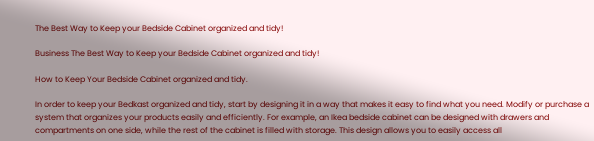The Best Way to Keep your Bedside Cabinet organized and tidy!

Business The Best Way to Keep your Bedside Cabinet organized and tidy!

How to Keep Your Bedside Cabinet organized and tidy.

In order to keep your Bedkast organized and tidy, start by designing it in a way that makes it easy to find what you need. Modify or purchase a system that organizes your products easily and efficiently. For example, an Ikea bedside cabinet can be designed with drawers and compartments on one side, while the rest of the cabinet is filled with storage. This design allows you to easily access all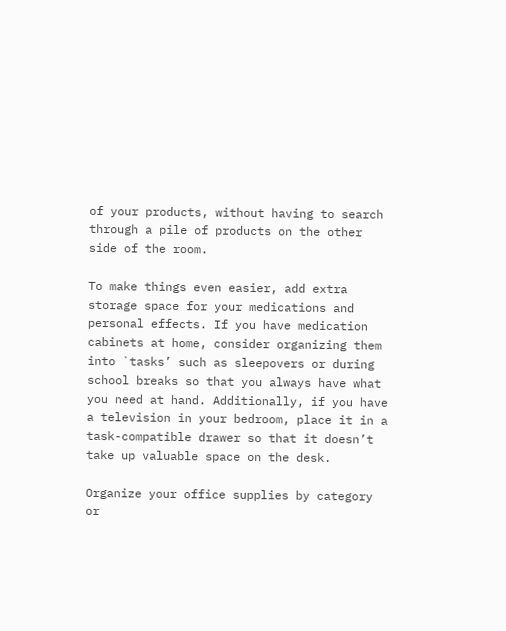of your products, without having to search through a pile of products on the other side of the room.

To make things even easier, add extra storage space for your medications and personal effects. If you have medication cabinets at home, consider organizing them into `tasks’ such as sleepovers or during school breaks so that you always have what you need at hand. Additionally, if you have a television in your bedroom, place it in a task-compatible drawer so that it doesn’t take up valuable space on the desk.

Organize your office supplies by category or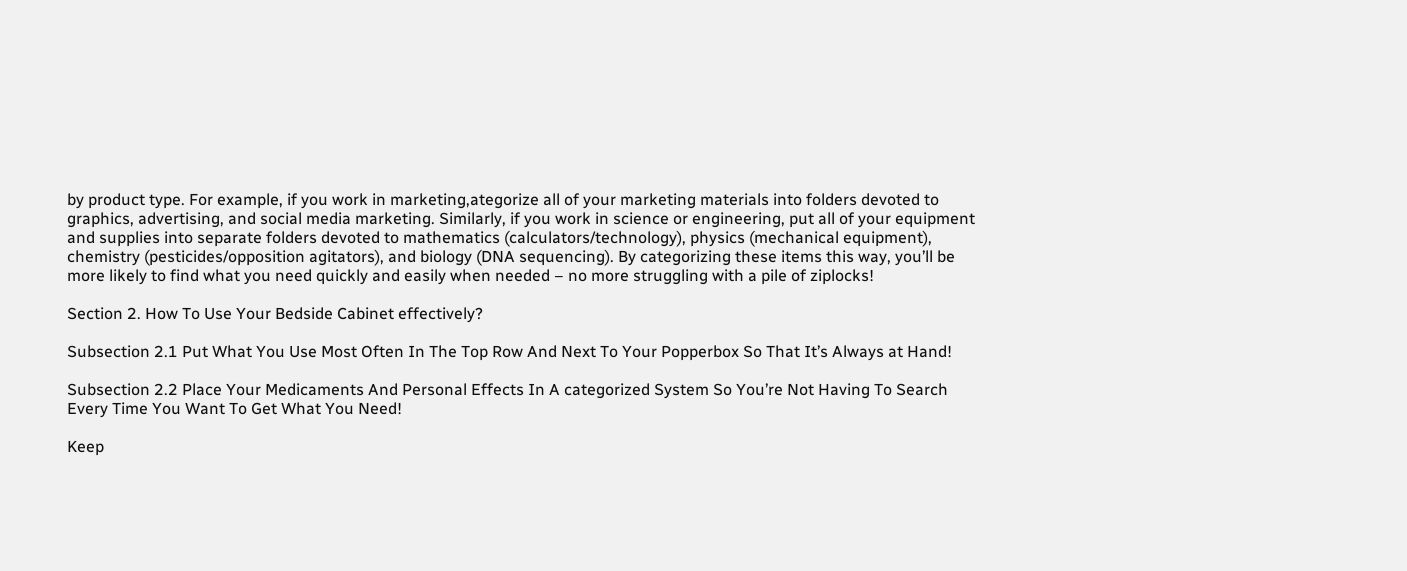by product type. For example, if you work in marketing,ategorize all of your marketing materials into folders devoted to graphics, advertising, and social media marketing. Similarly, if you work in science or engineering, put all of your equipment and supplies into separate folders devoted to mathematics (calculators/technology), physics (mechanical equipment), chemistry (pesticides/opposition agitators), and biology (DNA sequencing). By categorizing these items this way, you’ll be more likely to find what you need quickly and easily when needed – no more struggling with a pile of ziplocks!

Section 2. How To Use Your Bedside Cabinet effectively?

Subsection 2.1 Put What You Use Most Often In The Top Row And Next To Your Popperbox So That It’s Always at Hand!

Subsection 2.2 Place Your Medicaments And Personal Effects In A categorized System So You’re Not Having To Search Every Time You Want To Get What You Need!

Keep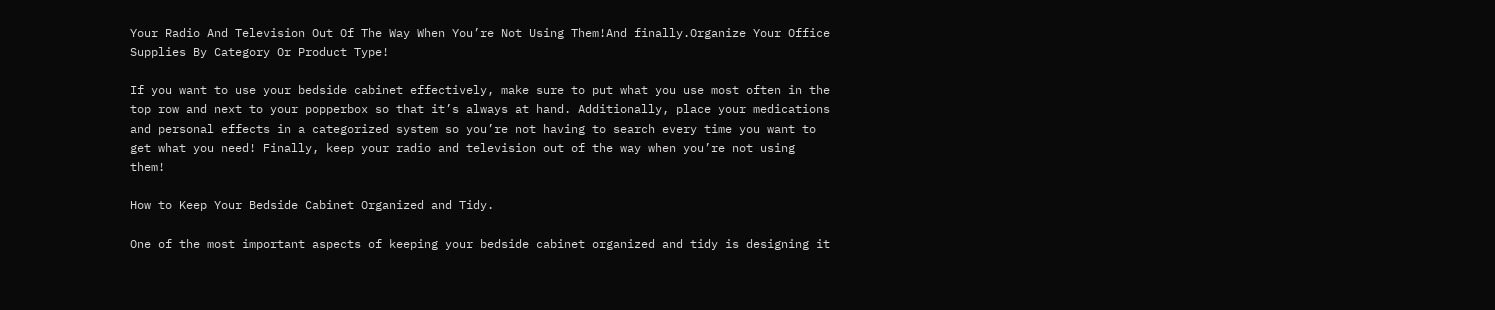Your Radio And Television Out Of The Way When You’re Not Using Them!And finally.Organize Your Office Supplies By Category Or Product Type!

If you want to use your bedside cabinet effectively, make sure to put what you use most often in the top row and next to your popperbox so that it’s always at hand. Additionally, place your medications and personal effects in a categorized system so you’re not having to search every time you want to get what you need! Finally, keep your radio and television out of the way when you’re not using them!

How to Keep Your Bedside Cabinet Organized and Tidy.

One of the most important aspects of keeping your bedside cabinet organized and tidy is designing it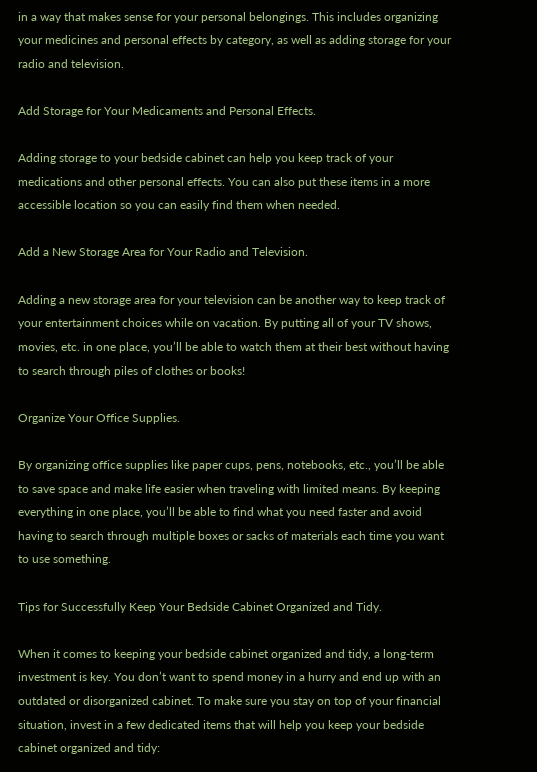in a way that makes sense for your personal belongings. This includes organizing your medicines and personal effects by category, as well as adding storage for your radio and television.

Add Storage for Your Medicaments and Personal Effects.

Adding storage to your bedside cabinet can help you keep track of your medications and other personal effects. You can also put these items in a more accessible location so you can easily find them when needed.

Add a New Storage Area for Your Radio and Television.

Adding a new storage area for your television can be another way to keep track of your entertainment choices while on vacation. By putting all of your TV shows, movies, etc. in one place, you’ll be able to watch them at their best without having to search through piles of clothes or books!

Organize Your Office Supplies.

By organizing office supplies like paper cups, pens, notebooks, etc., you’ll be able to save space and make life easier when traveling with limited means. By keeping everything in one place, you’ll be able to find what you need faster and avoid having to search through multiple boxes or sacks of materials each time you want to use something.

Tips for Successfully Keep Your Bedside Cabinet Organized and Tidy.

When it comes to keeping your bedside cabinet organized and tidy, a long-term investment is key. You don’t want to spend money in a hurry and end up with an outdated or disorganized cabinet. To make sure you stay on top of your financial situation, invest in a few dedicated items that will help you keep your bedside cabinet organized and tidy: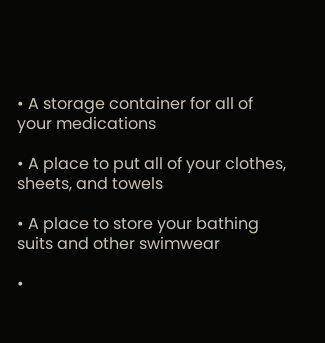• A storage container for all of your medications

• A place to put all of your clothes, sheets, and towels

• A place to store your bathing suits and other swimwear

•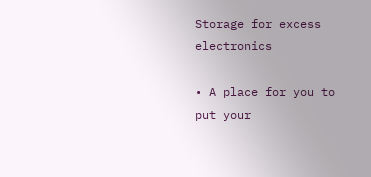Storage for excess electronics

• A place for you to put your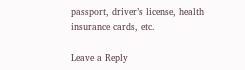passport, driver’s license, health insurance cards, etc.

Leave a Reply